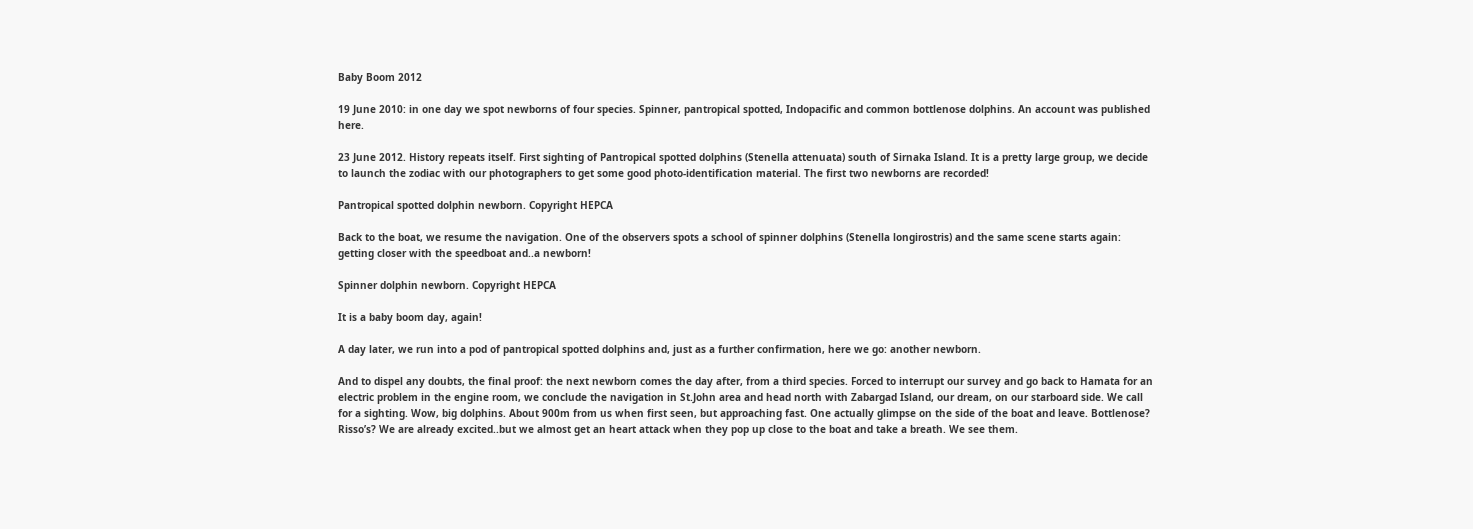Baby Boom 2012

19 June 2010: in one day we spot newborns of four species. Spinner, pantropical spotted, Indopacific and common bottlenose dolphins. An account was published here.

23 June 2012. History repeats itself. First sighting of Pantropical spotted dolphins (Stenella attenuata) south of Sirnaka Island. It is a pretty large group, we decide to launch the zodiac with our photographers to get some good photo-identification material. The first two newborns are recorded!

Pantropical spotted dolphin newborn. Copyright HEPCA

Back to the boat, we resume the navigation. One of the observers spots a school of spinner dolphins (Stenella longirostris) and the same scene starts again: getting closer with the speedboat and..a newborn!

Spinner dolphin newborn. Copyright HEPCA

It is a baby boom day, again!

A day later, we run into a pod of pantropical spotted dolphins and, just as a further confirmation, here we go: another newborn.

And to dispel any doubts, the final proof: the next newborn comes the day after, from a third species. Forced to interrupt our survey and go back to Hamata for an electric problem in the engine room, we conclude the navigation in St.John area and head north with Zabargad Island, our dream, on our starboard side. We call for a sighting. Wow, big dolphins. About 900m from us when first seen, but approaching fast. One actually glimpse on the side of the boat and leave. Bottlenose? Risso’s? We are already excited..but we almost get an heart attack when they pop up close to the boat and take a breath. We see them.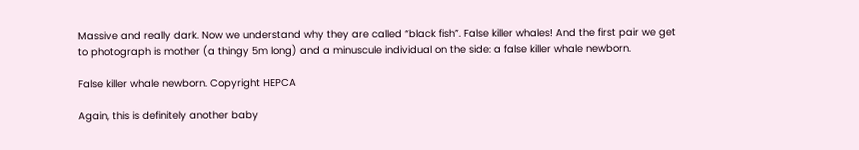Massive and really dark. Now we understand why they are called “black fish”. False killer whales! And the first pair we get to photograph is mother (a thingy 5m long) and a minuscule individual on the side: a false killer whale newborn.

False killer whale newborn. Copyright HEPCA

Again, this is definitely another baby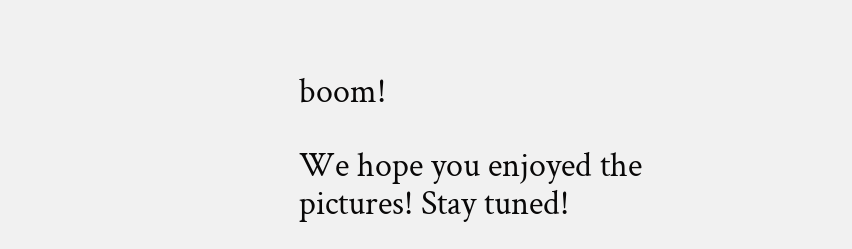boom!

We hope you enjoyed the pictures! Stay tuned!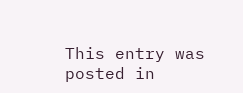This entry was posted in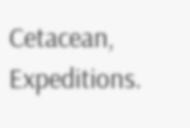Cetacean, Expeditions.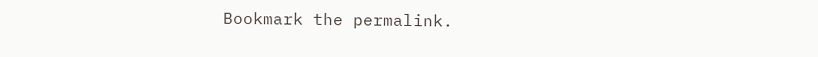Bookmark the permalink.